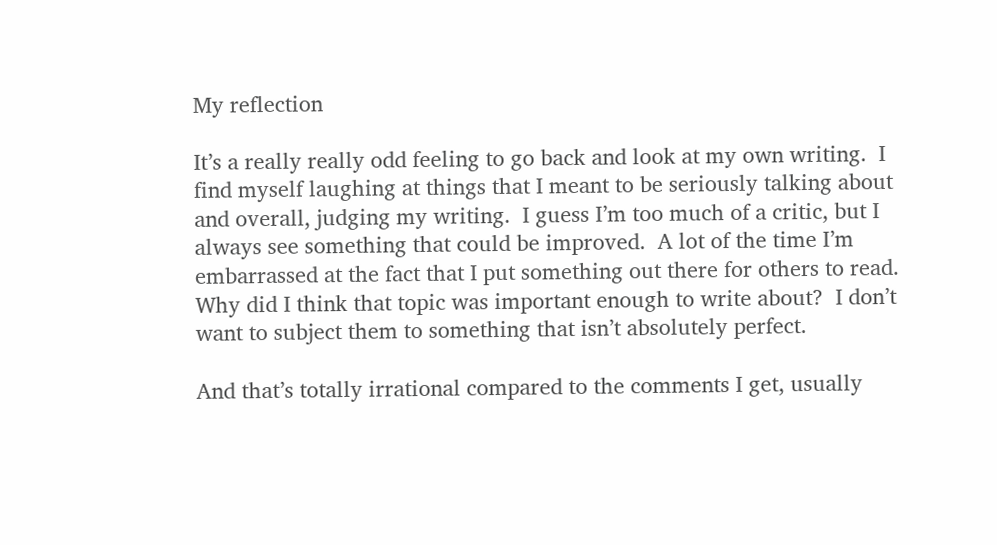My reflection

It’s a really really odd feeling to go back and look at my own writing.  I find myself laughing at things that I meant to be seriously talking about and overall, judging my writing.  I guess I’m too much of a critic, but I always see something that could be improved.  A lot of the time I’m embarrassed at the fact that I put something out there for others to read.  Why did I think that topic was important enough to write about?  I don’t want to subject them to something that isn’t absolutely perfect.

And that’s totally irrational compared to the comments I get, usually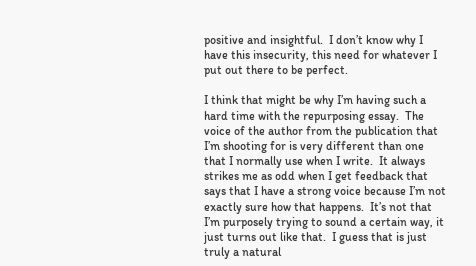positive and insightful.  I don’t know why I have this insecurity, this need for whatever I put out there to be perfect.

I think that might be why I’m having such a hard time with the repurposing essay.  The voice of the author from the publication that I’m shooting for is very different than one that I normally use when I write.  It always strikes me as odd when I get feedback that says that I have a strong voice because I’m not exactly sure how that happens.  It’s not that I’m purposely trying to sound a certain way, it just turns out like that.  I guess that is just truly a natural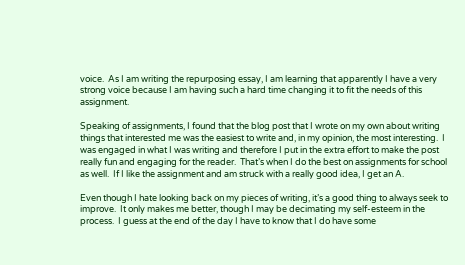voice.  As I am writing the repurposing essay, I am learning that apparently I have a very strong voice because I am having such a hard time changing it to fit the needs of this assignment.

Speaking of assignments, I found that the blog post that I wrote on my own about writing things that interested me was the easiest to write and, in my opinion, the most interesting.  I was engaged in what I was writing and therefore I put in the extra effort to make the post really fun and engaging for the reader.  That’s when I do the best on assignments for school as well.  If I like the assignment and am struck with a really good idea, I get an A.

Even though I hate looking back on my pieces of writing, it’s a good thing to always seek to improve.  It only makes me better, though I may be decimating my self-esteem in the process.  I guess at the end of the day I have to know that I do have some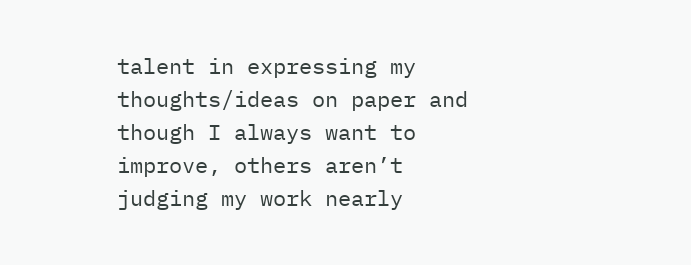talent in expressing my thoughts/ideas on paper and though I always want to improve, others aren’t judging my work nearly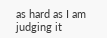as hard as I am judging it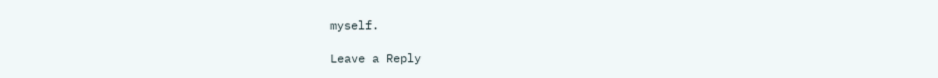myself.

Leave a Reply